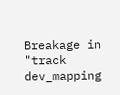Breakage in "track dev_mapping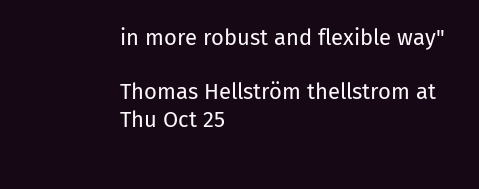in more robust and flexible way"

Thomas Hellström thellstrom at
Thu Oct 25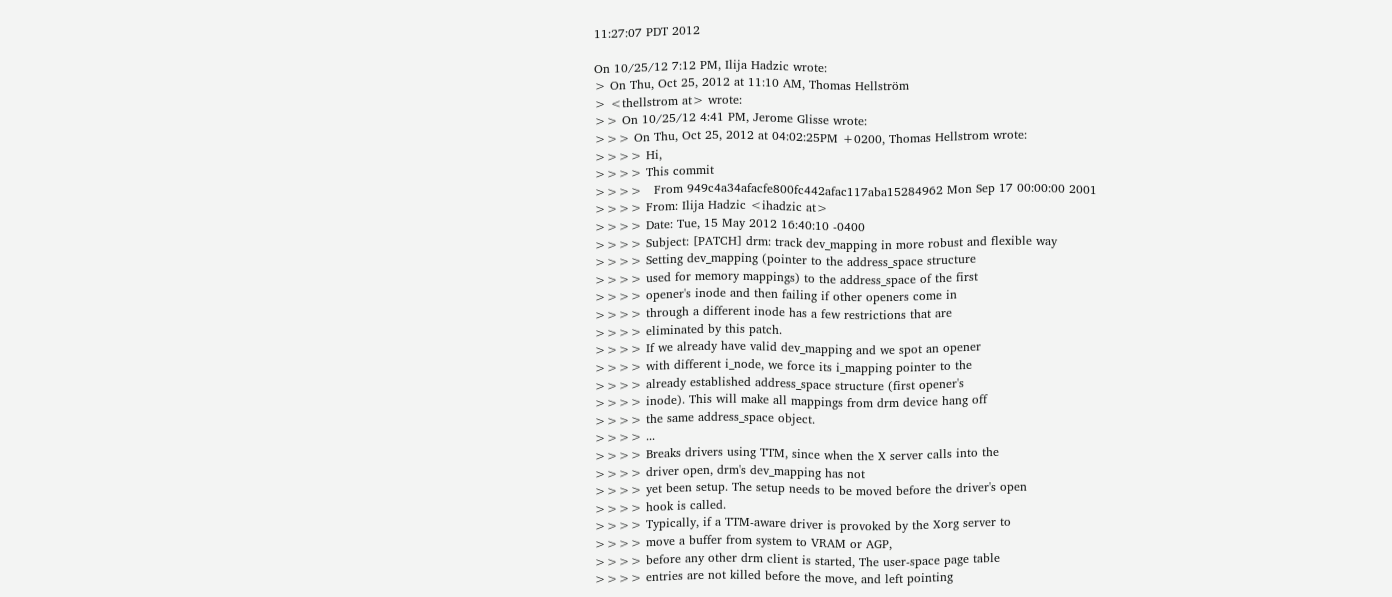11:27:07 PDT 2012

On 10/25/12 7:12 PM, Ilija Hadzic wrote:
> On Thu, Oct 25, 2012 at 11:10 AM, Thomas Hellström
> <thellstrom at> wrote:
>> On 10/25/12 4:41 PM, Jerome Glisse wrote:
>>> On Thu, Oct 25, 2012 at 04:02:25PM +0200, Thomas Hellstrom wrote:
>>>> Hi,
>>>> This commit
>>>>   From 949c4a34afacfe800fc442afac117aba15284962 Mon Sep 17 00:00:00 2001
>>>> From: Ilija Hadzic <ihadzic at>
>>>> Date: Tue, 15 May 2012 16:40:10 -0400
>>>> Subject: [PATCH] drm: track dev_mapping in more robust and flexible way
>>>> Setting dev_mapping (pointer to the address_space structure
>>>> used for memory mappings) to the address_space of the first
>>>> opener's inode and then failing if other openers come in
>>>> through a different inode has a few restrictions that are
>>>> eliminated by this patch.
>>>> If we already have valid dev_mapping and we spot an opener
>>>> with different i_node, we force its i_mapping pointer to the
>>>> already established address_space structure (first opener's
>>>> inode). This will make all mappings from drm device hang off
>>>> the same address_space object.
>>>> ...
>>>> Breaks drivers using TTM, since when the X server calls into the
>>>> driver open, drm's dev_mapping has not
>>>> yet been setup. The setup needs to be moved before the driver's open
>>>> hook is called.
>>>> Typically, if a TTM-aware driver is provoked by the Xorg server to
>>>> move a buffer from system to VRAM or AGP,
>>>> before any other drm client is started, The user-space page table
>>>> entries are not killed before the move, and left pointing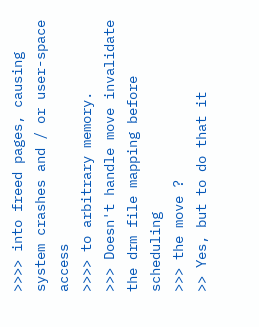>>>> into freed pages, causing system crashes and / or user-space access
>>>> to arbitrary memory.
>>> Doesn't handle move invalidate the drm file mapping before scheduling
>>> the move ?
>> Yes, but to do that it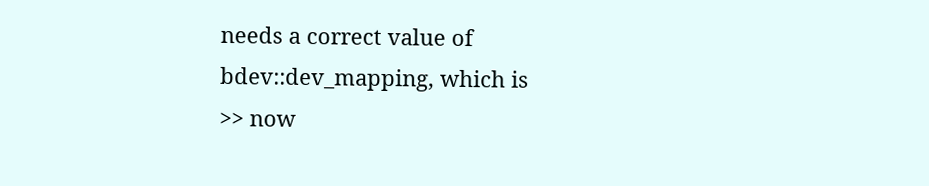needs a correct value of bdev::dev_mapping, which is
>> now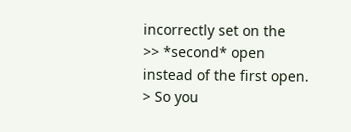incorrectly set on the
>> *second* open instead of the first open.
> So you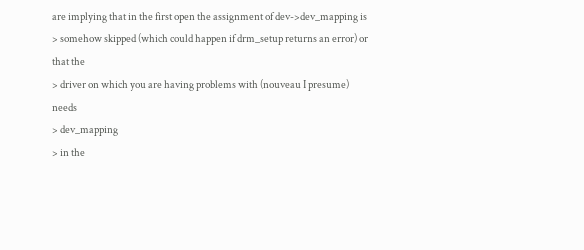are implying that in the first open the assignment of dev->dev_mapping is
> somehow skipped (which could happen if drm_setup returns an error) or that the
> driver on which you are having problems with (nouveau I presume) needs
> dev_mapping
> in the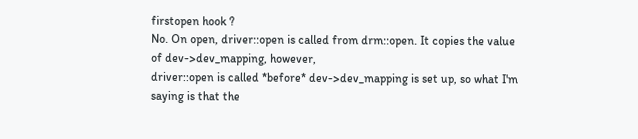firstopen hook ?
No. On open, driver::open is called from drm::open. It copies the value
of dev->dev_mapping, however,
driver::open is called *before* dev->dev_mapping is set up, so what I'm
saying is that the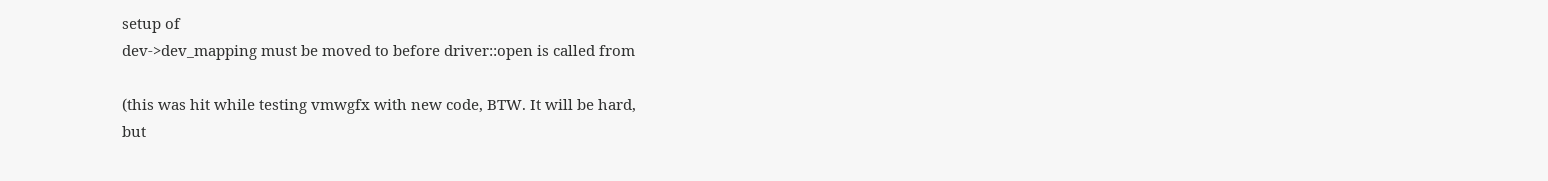setup of
dev->dev_mapping must be moved to before driver::open is called from

(this was hit while testing vmwgfx with new code, BTW. It will be hard,
but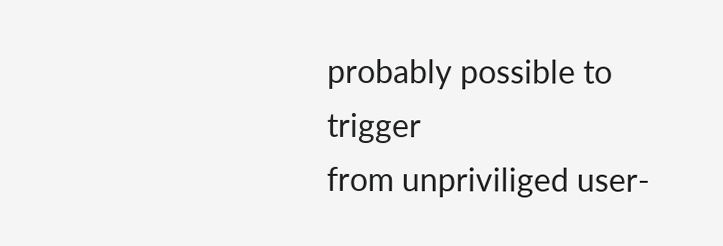probably possible to trigger
from unpriviliged user-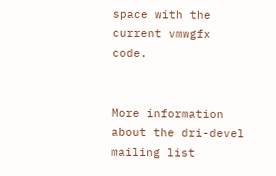space with the current vmwgfx code.


More information about the dri-devel mailing list